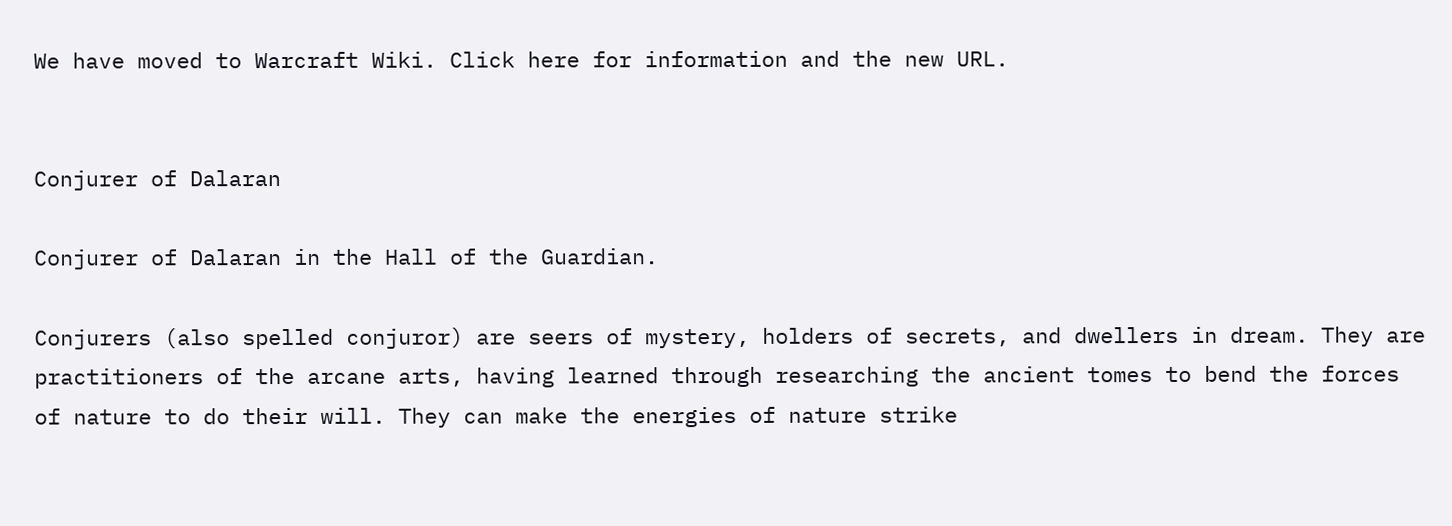We have moved to Warcraft Wiki. Click here for information and the new URL.


Conjurer of Dalaran

Conjurer of Dalaran in the Hall of the Guardian.

Conjurers (also spelled conjuror) are seers of mystery, holders of secrets, and dwellers in dream. They are practitioners of the arcane arts, having learned through researching the ancient tomes to bend the forces of nature to do their will. They can make the energies of nature strike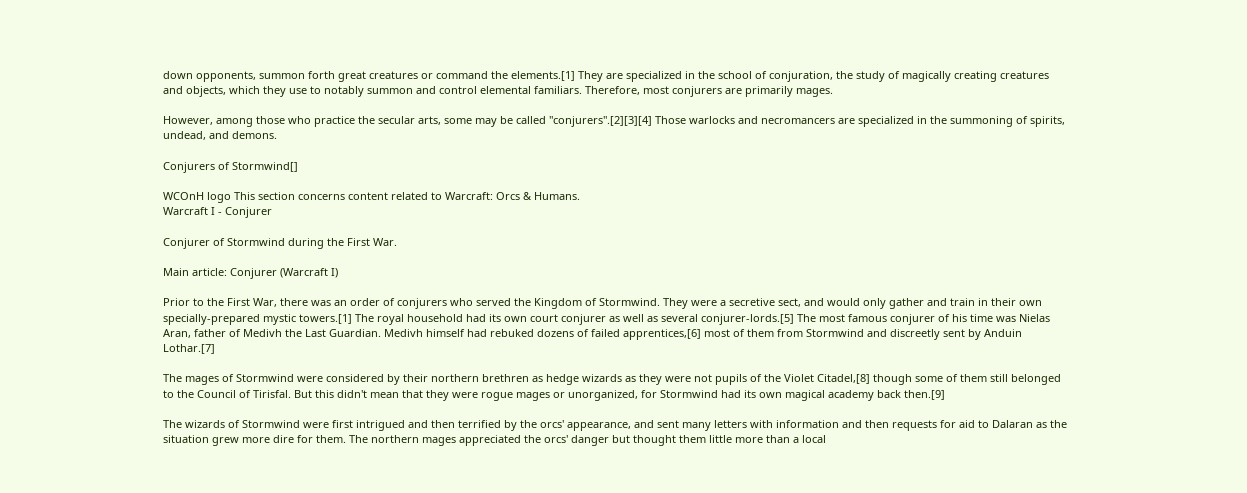down opponents, summon forth great creatures or command the elements.[1] They are specialized in the school of conjuration, the study of magically creating creatures and objects, which they use to notably summon and control elemental familiars. Therefore, most conjurers are primarily mages.

However, among those who practice the secular arts, some may be called "conjurers".[2][3][4] Those warlocks and necromancers are specialized in the summoning of spirits, undead, and demons.

Conjurers of Stormwind[]

WCOnH logo This section concerns content related to Warcraft: Orcs & Humans.
Warcraft I - Conjurer

Conjurer of Stormwind during the First War.

Main article: Conjurer (Warcraft I)

Prior to the First War, there was an order of conjurers who served the Kingdom of Stormwind. They were a secretive sect, and would only gather and train in their own specially-prepared mystic towers.[1] The royal household had its own court conjurer as well as several conjurer-lords.[5] The most famous conjurer of his time was Nielas Aran, father of Medivh the Last Guardian. Medivh himself had rebuked dozens of failed apprentices,[6] most of them from Stormwind and discreetly sent by Anduin Lothar.[7]

The mages of Stormwind were considered by their northern brethren as hedge wizards as they were not pupils of the Violet Citadel,[8] though some of them still belonged to the Council of Tirisfal. But this didn't mean that they were rogue mages or unorganized, for Stormwind had its own magical academy back then.[9]

The wizards of Stormwind were first intrigued and then terrified by the orcs' appearance, and sent many letters with information and then requests for aid to Dalaran as the situation grew more dire for them. The northern mages appreciated the orcs' danger but thought them little more than a local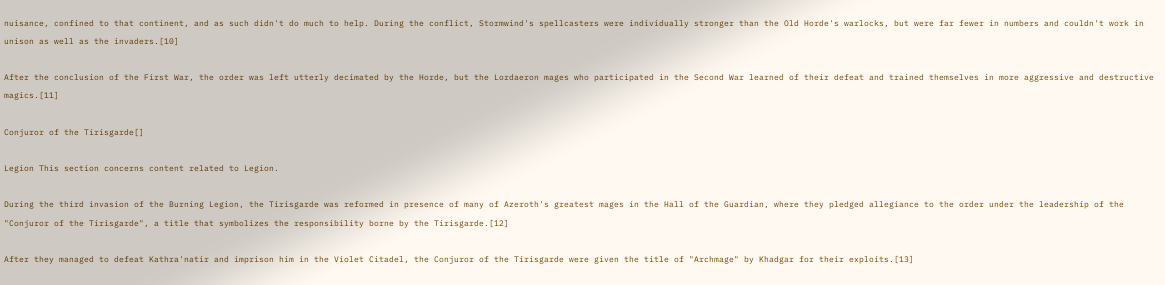nuisance, confined to that continent, and as such didn't do much to help. During the conflict, Stormwind's spellcasters were individually stronger than the Old Horde's warlocks, but were far fewer in numbers and couldn't work in unison as well as the invaders.[10]

After the conclusion of the First War, the order was left utterly decimated by the Horde, but the Lordaeron mages who participated in the Second War learned of their defeat and trained themselves in more aggressive and destructive magics.[11]

Conjuror of the Tirisgarde[]

Legion This section concerns content related to Legion.

During the third invasion of the Burning Legion, the Tirisgarde was reformed in presence of many of Azeroth's greatest mages in the Hall of the Guardian, where they pledged allegiance to the order under the leadership of the "Conjuror of the Tirisgarde", a title that symbolizes the responsibility borne by the Tirisgarde.[12]

After they managed to defeat Kathra'natir and imprison him in the Violet Citadel, the Conjuror of the Tirisgarde were given the title of "Archmage" by Khadgar for their exploits.[13]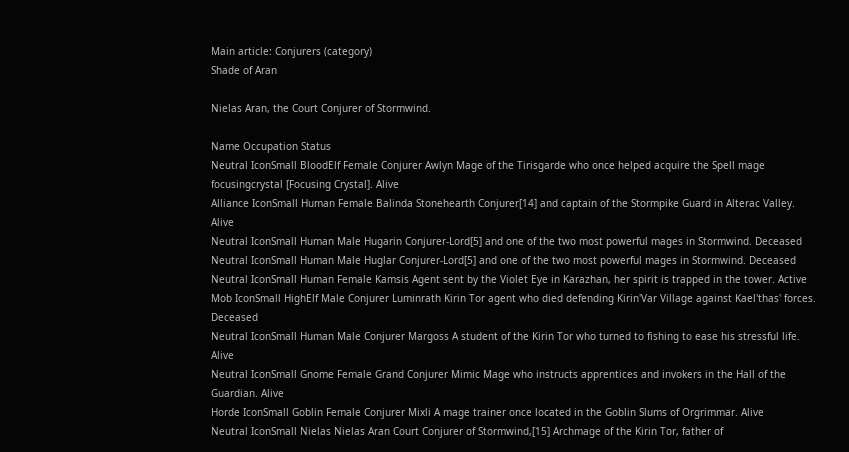Main article: Conjurers (category)
Shade of Aran

Nielas Aran, the Court Conjurer of Stormwind.

Name Occupation Status
Neutral IconSmall BloodElf Female Conjurer Awlyn Mage of the Tirisgarde who once helped acquire the Spell mage focusingcrystal [Focusing Crystal]. Alive
Alliance IconSmall Human Female Balinda Stonehearth Conjurer[14] and captain of the Stormpike Guard in Alterac Valley. Alive
Neutral IconSmall Human Male Hugarin Conjurer-Lord[5] and one of the two most powerful mages in Stormwind. Deceased
Neutral IconSmall Human Male Huglar Conjurer-Lord[5] and one of the two most powerful mages in Stormwind. Deceased
Neutral IconSmall Human Female Kamsis Agent sent by the Violet Eye in Karazhan, her spirit is trapped in the tower. Active
Mob IconSmall HighElf Male Conjurer Luminrath Kirin Tor agent who died defending Kirin'Var Village against Kael'thas' forces. Deceased
Neutral IconSmall Human Male Conjurer Margoss A student of the Kirin Tor who turned to fishing to ease his stressful life. Alive
Neutral IconSmall Gnome Female Grand Conjurer Mimic Mage who instructs apprentices and invokers in the Hall of the Guardian. Alive
Horde IconSmall Goblin Female Conjurer Mixli A mage trainer once located in the Goblin Slums of Orgrimmar. Alive
Neutral IconSmall Nielas Nielas Aran Court Conjurer of Stormwind,[15] Archmage of the Kirin Tor, father of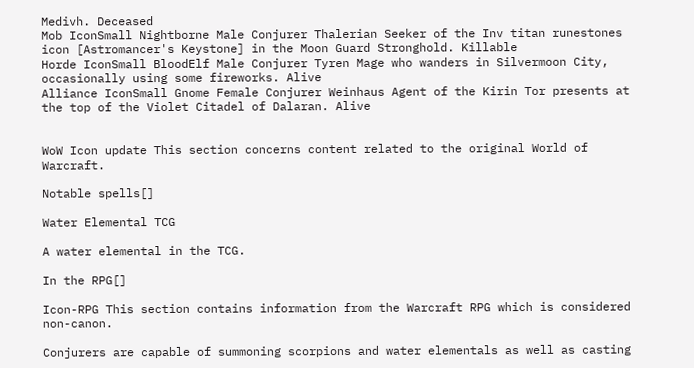Medivh. Deceased
Mob IconSmall Nightborne Male Conjurer Thalerian Seeker of the Inv titan runestones icon [Astromancer's Keystone] in the Moon Guard Stronghold. Killable
Horde IconSmall BloodElf Male Conjurer Tyren Mage who wanders in Silvermoon City, occasionally using some fireworks. Alive
Alliance IconSmall Gnome Female Conjurer Weinhaus Agent of the Kirin Tor presents at the top of the Violet Citadel of Dalaran. Alive


WoW Icon update This section concerns content related to the original World of Warcraft.

Notable spells[]

Water Elemental TCG

A water elemental in the TCG.

In the RPG[]

Icon-RPG This section contains information from the Warcraft RPG which is considered non-canon.

Conjurers are capable of summoning scorpions and water elementals as well as casting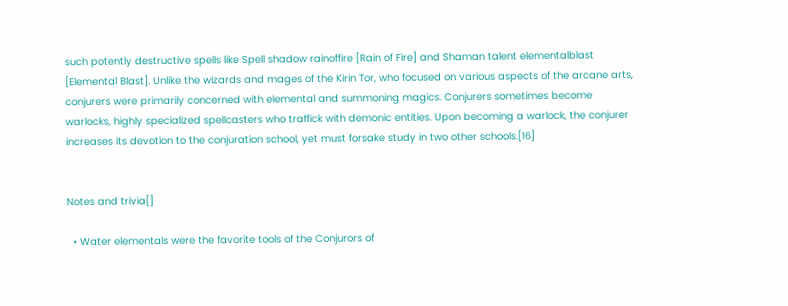such potently destructive spells like Spell shadow rainoffire [Rain of Fire] and Shaman talent elementalblast [Elemental Blast]. Unlike the wizards and mages of the Kirin Tor, who focused on various aspects of the arcane arts, conjurers were primarily concerned with elemental and summoning magics. Conjurers sometimes become warlocks, highly specialized spellcasters who traffick with demonic entities. Upon becoming a warlock, the conjurer increases its devotion to the conjuration school, yet must forsake study in two other schools.[16]


Notes and trivia[]

  • Water elementals were the favorite tools of the Conjurors of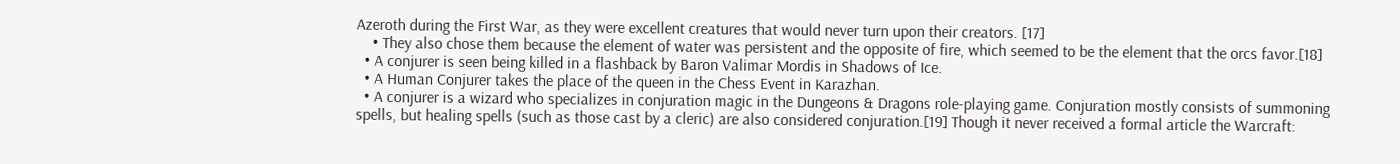Azeroth during the First War, as they were excellent creatures that would never turn upon their creators. [17]
    • They also chose them because the element of water was persistent and the opposite of fire, which seemed to be the element that the orcs favor.[18]
  • A conjurer is seen being killed in a flashback by Baron Valimar Mordis in Shadows of Ice.
  • A Human Conjurer takes the place of the queen in the Chess Event in Karazhan.
  • A conjurer is a wizard who specializes in conjuration magic in the Dungeons & Dragons role-playing game. Conjuration mostly consists of summoning spells, but healing spells (such as those cast by a cleric) are also considered conjuration.[19] Though it never received a formal article the Warcraft: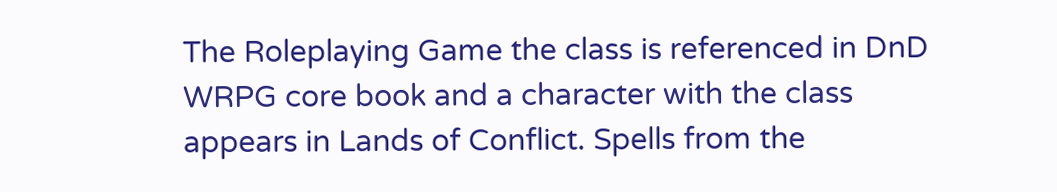The Roleplaying Game the class is referenced in DnD WRPG core book and a character with the class appears in Lands of Conflict. Spells from the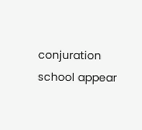conjuration school appear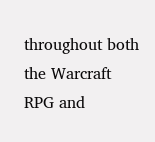throughout both the Warcraft RPG and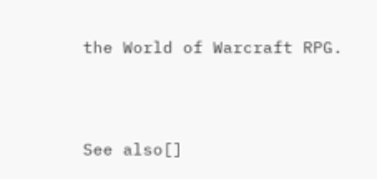the World of Warcraft RPG.



See also[]